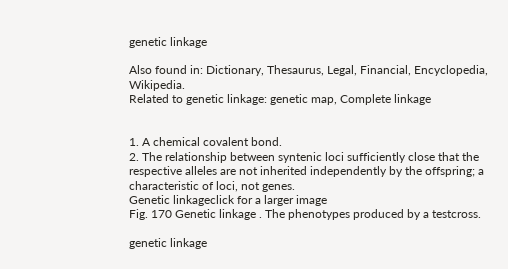genetic linkage

Also found in: Dictionary, Thesaurus, Legal, Financial, Encyclopedia, Wikipedia.
Related to genetic linkage: genetic map, Complete linkage


1. A chemical covalent bond.
2. The relationship between syntenic loci sufficiently close that the respective alleles are not inherited independently by the offspring; a characteristic of loci, not genes.
Genetic linkageclick for a larger image
Fig. 170 Genetic linkage . The phenotypes produced by a testcross.

genetic linkage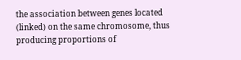the association between genes located (linked) on the same chromosome, thus producing proportions of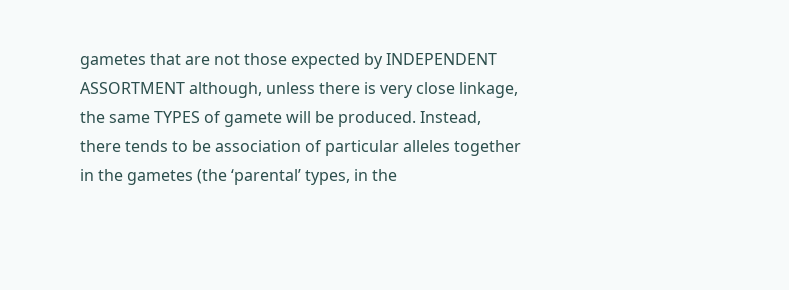gametes that are not those expected by INDEPENDENT ASSORTMENT although, unless there is very close linkage, the same TYPES of gamete will be produced. Instead, there tends to be association of particular alleles together in the gametes (the ‘parental’ types, in the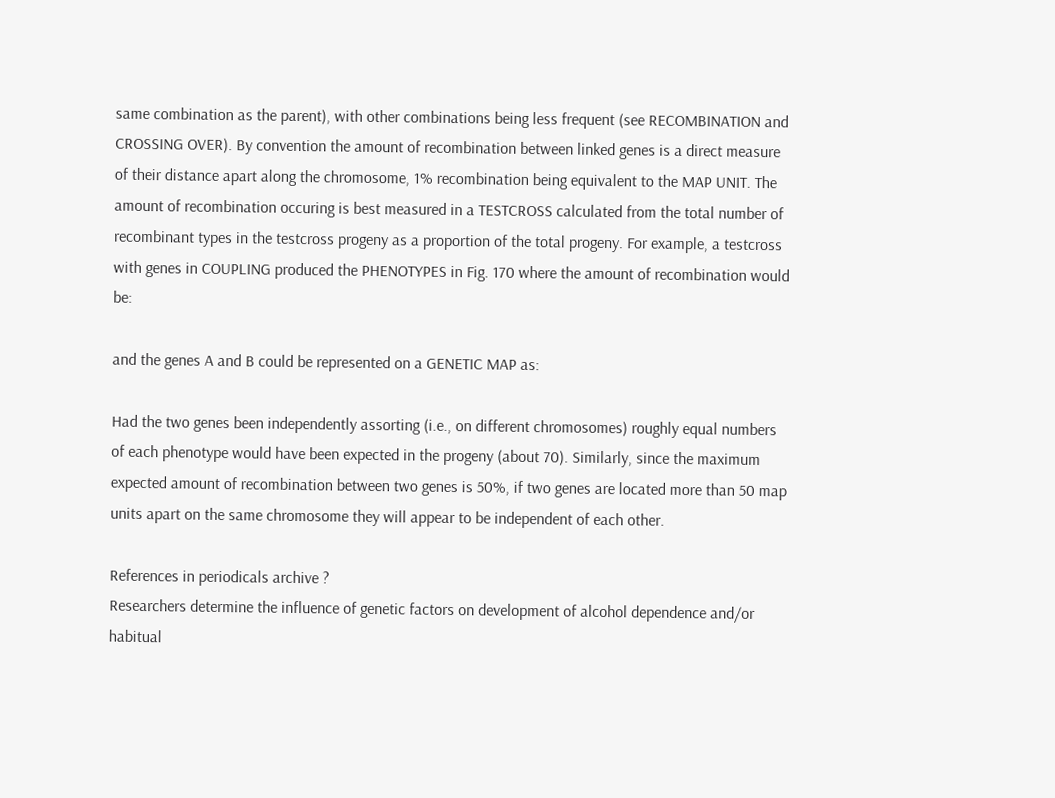same combination as the parent), with other combinations being less frequent (see RECOMBINATION and CROSSING OVER). By convention the amount of recombination between linked genes is a direct measure of their distance apart along the chromosome, 1% recombination being equivalent to the MAP UNIT. The amount of recombination occuring is best measured in a TESTCROSS calculated from the total number of recombinant types in the testcross progeny as a proportion of the total progeny. For example, a testcross with genes in COUPLING produced the PHENOTYPES in Fig. 170 where the amount of recombination would be:

and the genes A and B could be represented on a GENETIC MAP as:

Had the two genes been independently assorting (i.e., on different chromosomes) roughly equal numbers of each phenotype would have been expected in the progeny (about 70). Similarly, since the maximum expected amount of recombination between two genes is 50%, if two genes are located more than 50 map units apart on the same chromosome they will appear to be independent of each other.

References in periodicals archive ?
Researchers determine the influence of genetic factors on development of alcohol dependence and/or habitual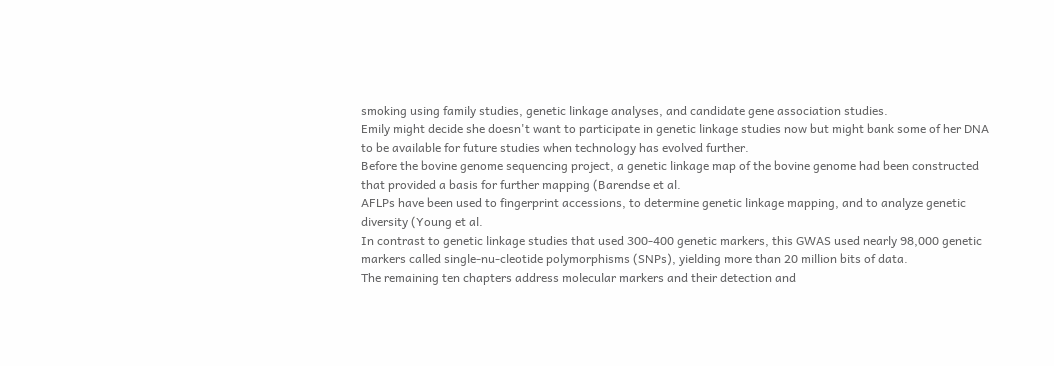smoking using family studies, genetic linkage analyses, and candidate gene association studies.
Emily might decide she doesn't want to participate in genetic linkage studies now but might bank some of her DNA to be available for future studies when technology has evolved further.
Before the bovine genome sequencing project, a genetic linkage map of the bovine genome had been constructed that provided a basis for further mapping (Barendse et al.
AFLPs have been used to fingerprint accessions, to determine genetic linkage mapping, and to analyze genetic diversity (Young et al.
In contrast to genetic linkage studies that used 300-400 genetic markers, this GWAS used nearly 98,000 genetic markers called single-nu-cleotide polymorphisms (SNPs), yielding more than 20 million bits of data.
The remaining ten chapters address molecular markers and their detection and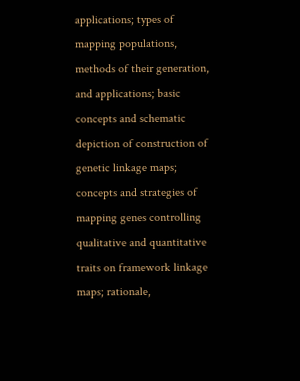applications; types of mapping populations, methods of their generation, and applications; basic concepts and schematic depiction of construction of genetic linkage maps; concepts and strategies of mapping genes controlling qualitative and quantitative traits on framework linkage maps; rationale,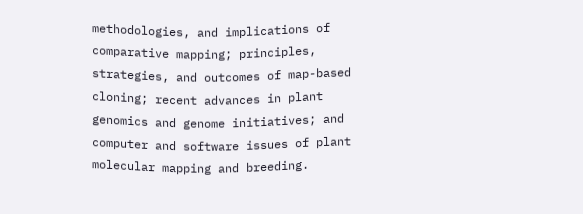methodologies, and implications of comparative mapping; principles, strategies, and outcomes of map-based cloning; recent advances in plant genomics and genome initiatives; and computer and software issues of plant molecular mapping and breeding.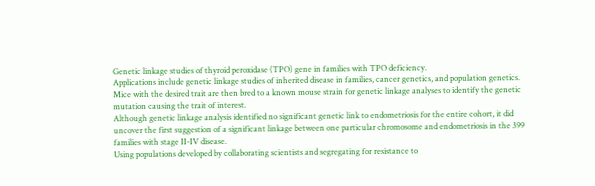Genetic linkage studies of thyroid peroxidase (TPO) gene in families with TPO deficiency.
Applications include genetic linkage studies of inherited disease in families, cancer genetics, and population genetics.
Mice with the desired trait are then bred to a known mouse strain for genetic linkage analyses to identify the genetic mutation causing the trait of interest.
Although genetic linkage analysis identified no significant genetic link to endometriosis for the entire cohort, it did uncover the first suggestion of a significant linkage between one particular chromosome and endometriosis in the 399 families with stage II-IV disease.
Using populations developed by collaborating scientists and segregating for resistance to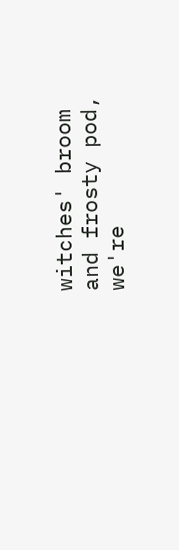witches' broom and frosty pod, we're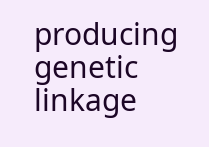producing genetic linkage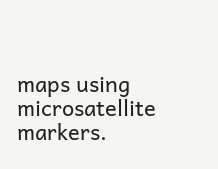maps using microsatellite markers.